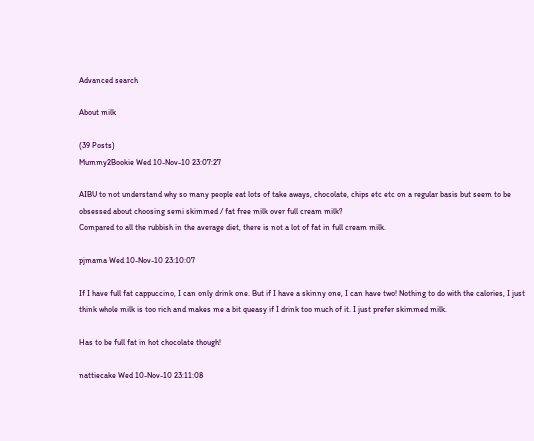Advanced search

About milk

(39 Posts)
Mummy2Bookie Wed 10-Nov-10 23:07:27

AIBU to not understand why so many people eat lots of take aways, chocolate, chips etc etc on a regular basis but seem to be obsessed about choosing semi skimmed / fat free milk over full cream milk?
Compared to all the rubbish in the average diet, there is not a lot of fat in full cream milk.

pjmama Wed 10-Nov-10 23:10:07

If I have full fat cappuccino, I can only drink one. But if I have a skinny one, I can have two! Nothing to do with the calories, I just think whole milk is too rich and makes me a bit queasy if I drink too much of it. I just prefer skimmed milk.

Has to be full fat in hot chocolate though!

nattiecake Wed 10-Nov-10 23:11:08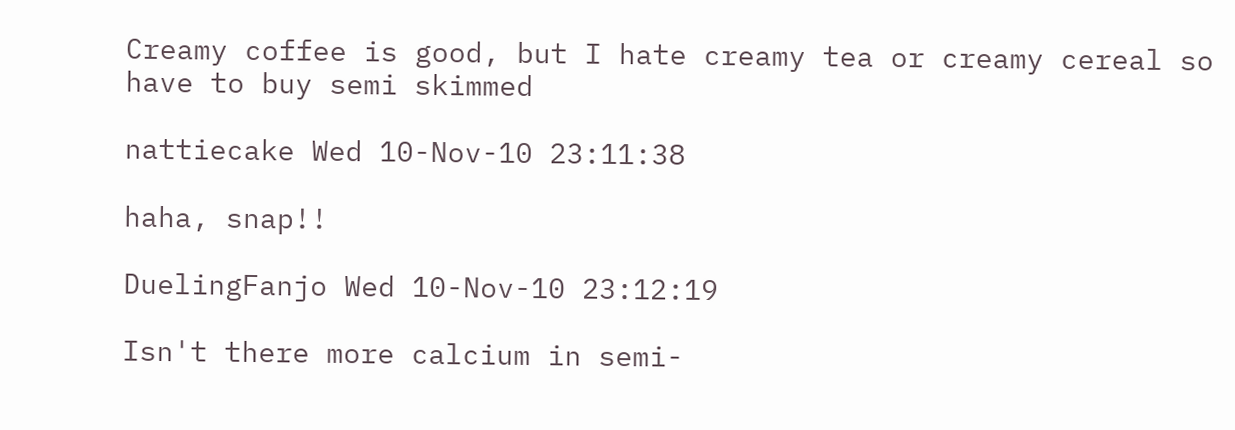Creamy coffee is good, but I hate creamy tea or creamy cereal so have to buy semi skimmed

nattiecake Wed 10-Nov-10 23:11:38

haha, snap!!

DuelingFanjo Wed 10-Nov-10 23:12:19

Isn't there more calcium in semi-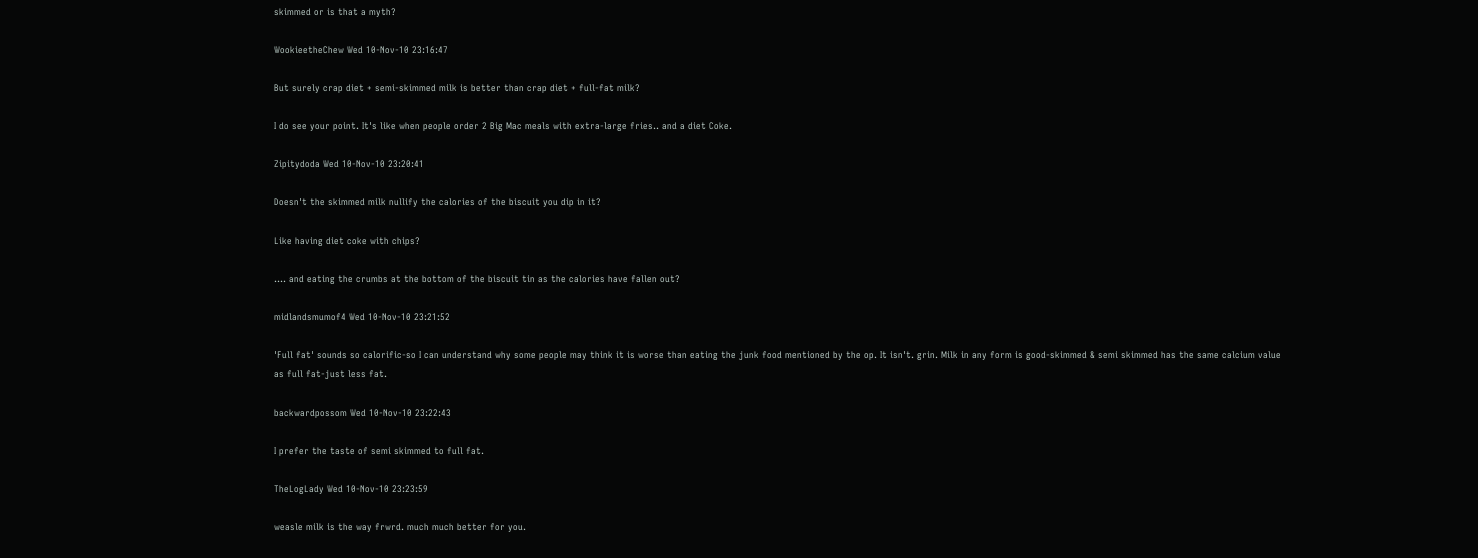skimmed or is that a myth?

WookieetheChew Wed 10-Nov-10 23:16:47

But surely crap diet + semi-skimmed milk is better than crap diet + full-fat milk?

I do see your point. It's like when people order 2 Big Mac meals with extra-large fries.. and a diet Coke.

Zipitydoda Wed 10-Nov-10 23:20:41

Doesn't the skimmed milk nullify the calories of the biscuit you dip in it?

Like having diet coke with chips?

.... and eating the crumbs at the bottom of the biscuit tin as the calories have fallen out?

midlandsmumof4 Wed 10-Nov-10 23:21:52

'Full fat' sounds so calorific-so I can understand why some people may think it is worse than eating the junk food mentioned by the op. It isn't. grin. Milk in any form is good-skimmed & semi skimmed has the same calcium value as full fat-just less fat.

backwardpossom Wed 10-Nov-10 23:22:43

I prefer the taste of semi skimmed to full fat.

TheLogLady Wed 10-Nov-10 23:23:59

weasle milk is the way frwrd. much much better for you.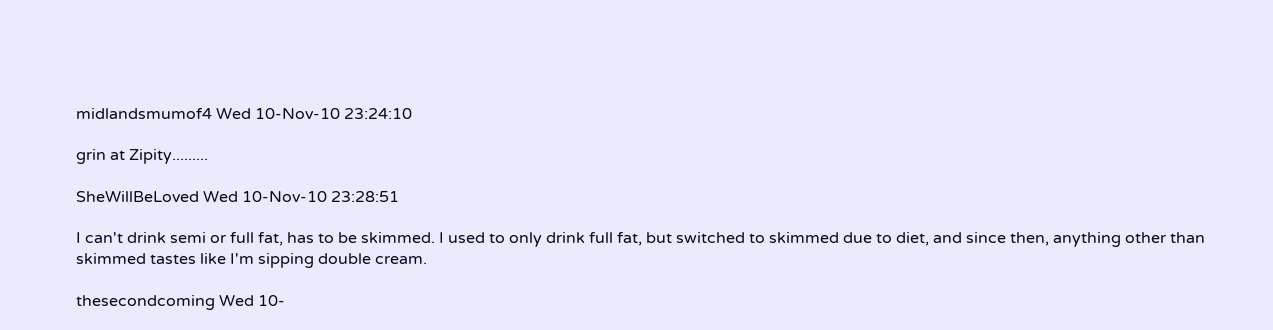midlandsmumof4 Wed 10-Nov-10 23:24:10

grin at Zipity.........

SheWillBeLoved Wed 10-Nov-10 23:28:51

I can't drink semi or full fat, has to be skimmed. I used to only drink full fat, but switched to skimmed due to diet, and since then, anything other than skimmed tastes like I'm sipping double cream.

thesecondcoming Wed 10-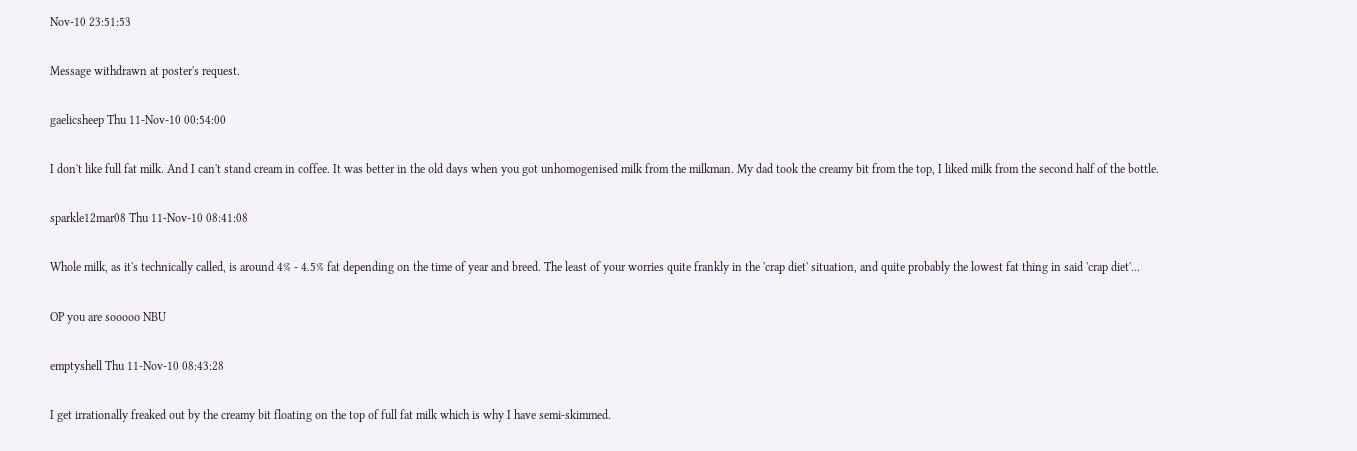Nov-10 23:51:53

Message withdrawn at poster's request.

gaelicsheep Thu 11-Nov-10 00:54:00

I don't like full fat milk. And I can't stand cream in coffee. It was better in the old days when you got unhomogenised milk from the milkman. My dad took the creamy bit from the top, I liked milk from the second half of the bottle.

sparkle12mar08 Thu 11-Nov-10 08:41:08

Whole milk, as it's technically called, is around 4% - 4.5% fat depending on the time of year and breed. The least of your worries quite frankly in the 'crap diet' situation, and quite probably the lowest fat thing in said 'crap diet'...

OP you are sooooo NBU

emptyshell Thu 11-Nov-10 08:43:28

I get irrationally freaked out by the creamy bit floating on the top of full fat milk which is why I have semi-skimmed.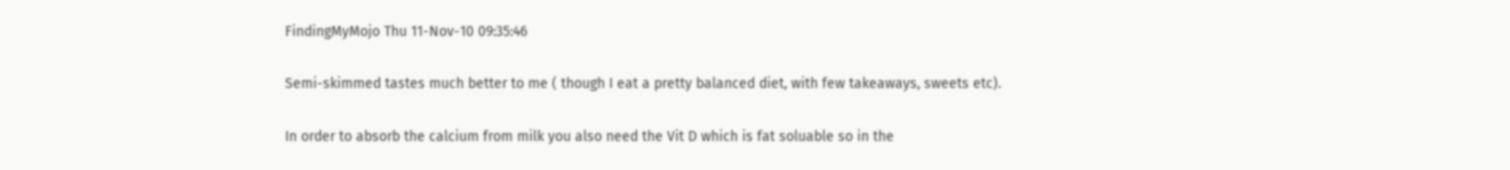FindingMyMojo Thu 11-Nov-10 09:35:46

Semi-skimmed tastes much better to me ( though I eat a pretty balanced diet, with few takeaways, sweets etc).

In order to absorb the calcium from milk you also need the Vit D which is fat soluable so in the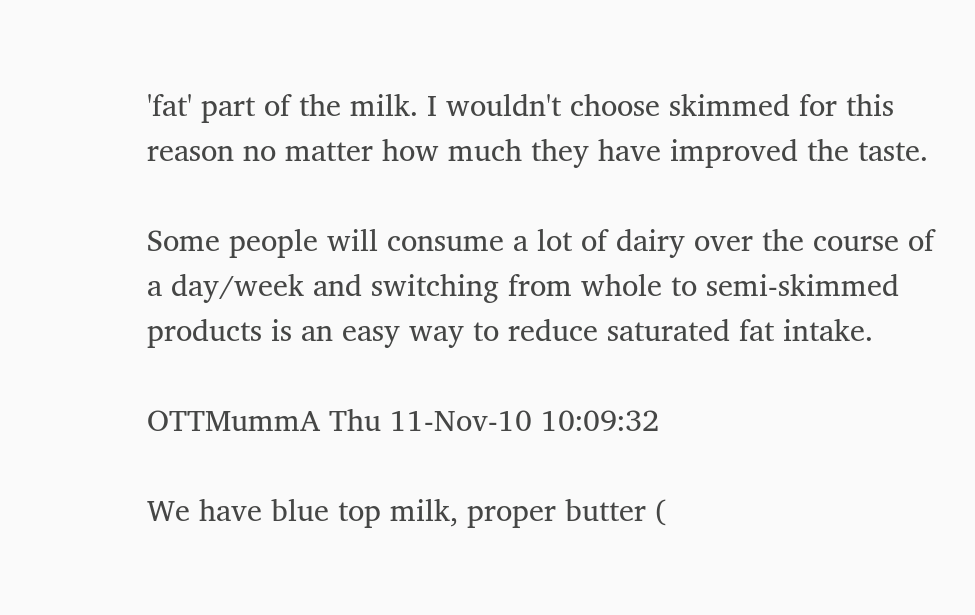'fat' part of the milk. I wouldn't choose skimmed for this reason no matter how much they have improved the taste.

Some people will consume a lot of dairy over the course of a day/week and switching from whole to semi-skimmed products is an easy way to reduce saturated fat intake.

OTTMummA Thu 11-Nov-10 10:09:32

We have blue top milk, proper butter (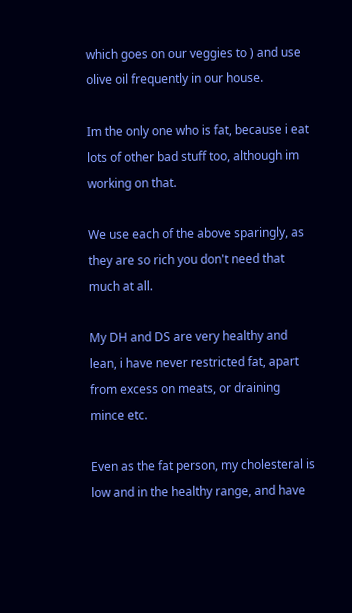which goes on our veggies to ) and use olive oil frequently in our house.

Im the only one who is fat, because i eat lots of other bad stuff too, although im working on that.

We use each of the above sparingly, as they are so rich you don't need that much at all.

My DH and DS are very healthy and lean, i have never restricted fat, apart from excess on meats, or draining mince etc.

Even as the fat person, my cholesteral is low and in the healthy range, and have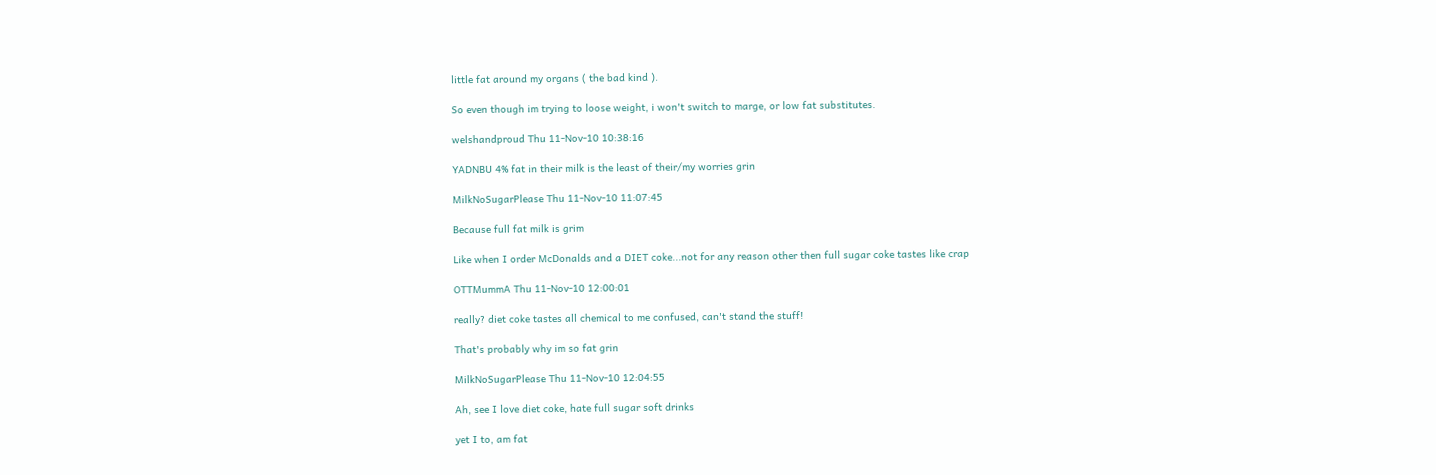little fat around my organs ( the bad kind ).

So even though im trying to loose weight, i won't switch to marge, or low fat substitutes.

welshandproud Thu 11-Nov-10 10:38:16

YADNBU 4% fat in their milk is the least of their/my worries grin

MilkNoSugarPlease Thu 11-Nov-10 11:07:45

Because full fat milk is grim

Like when I order McDonalds and a DIET coke...not for any reason other then full sugar coke tastes like crap

OTTMummA Thu 11-Nov-10 12:00:01

really? diet coke tastes all chemical to me confused, can't stand the stuff!

That's probably why im so fat grin

MilkNoSugarPlease Thu 11-Nov-10 12:04:55

Ah, see I love diet coke, hate full sugar soft drinks

yet I to, am fat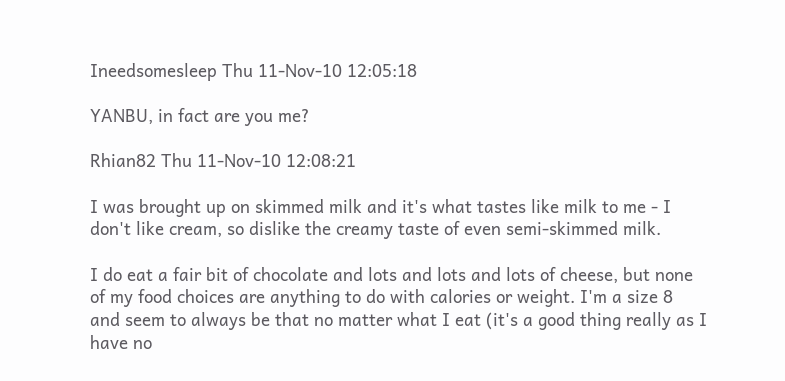Ineedsomesleep Thu 11-Nov-10 12:05:18

YANBU, in fact are you me?

Rhian82 Thu 11-Nov-10 12:08:21

I was brought up on skimmed milk and it's what tastes like milk to me - I don't like cream, so dislike the creamy taste of even semi-skimmed milk.

I do eat a fair bit of chocolate and lots and lots and lots of cheese, but none of my food choices are anything to do with calories or weight. I'm a size 8 and seem to always be that no matter what I eat (it's a good thing really as I have no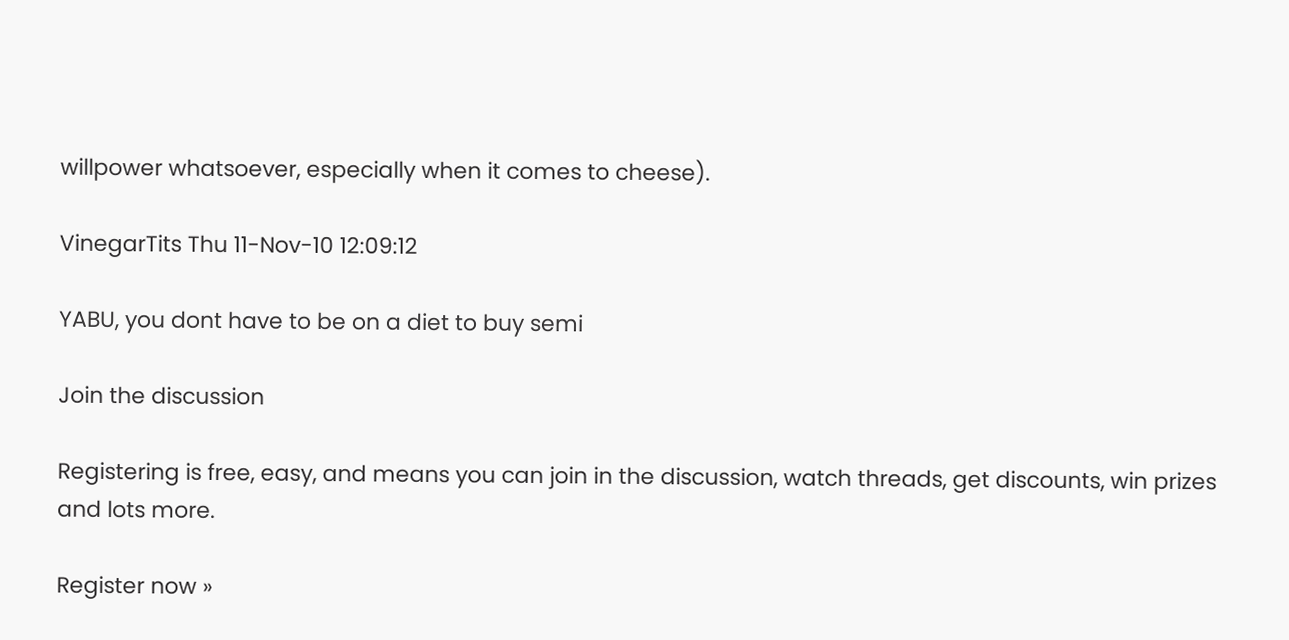willpower whatsoever, especially when it comes to cheese).

VinegarTits Thu 11-Nov-10 12:09:12

YABU, you dont have to be on a diet to buy semi

Join the discussion

Registering is free, easy, and means you can join in the discussion, watch threads, get discounts, win prizes and lots more.

Register now »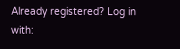Already registered? Log in with: